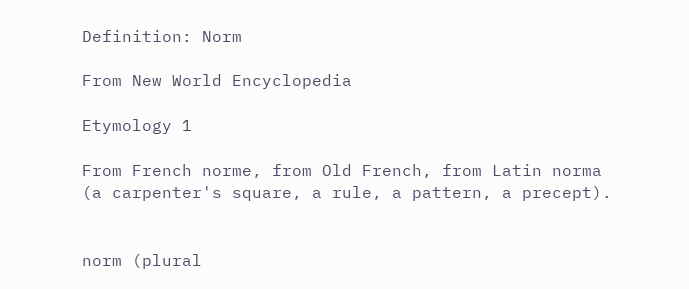Definition: Norm

From New World Encyclopedia

Etymology 1

From French norme, from Old French, from Latin norma (a carpenter's square, a rule, a pattern, a precept).


norm (plural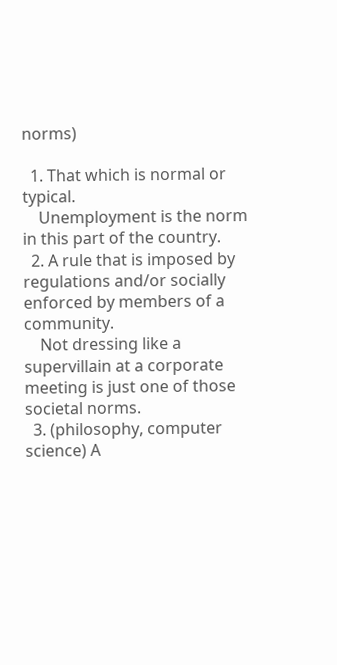norms)

  1. That which is normal or typical.
    Unemployment is the norm in this part of the country.
  2. A rule that is imposed by regulations and/or socially enforced by members of a community.
    Not dressing like a supervillain at a corporate meeting is just one of those societal norms.
  3. (philosophy, computer science) A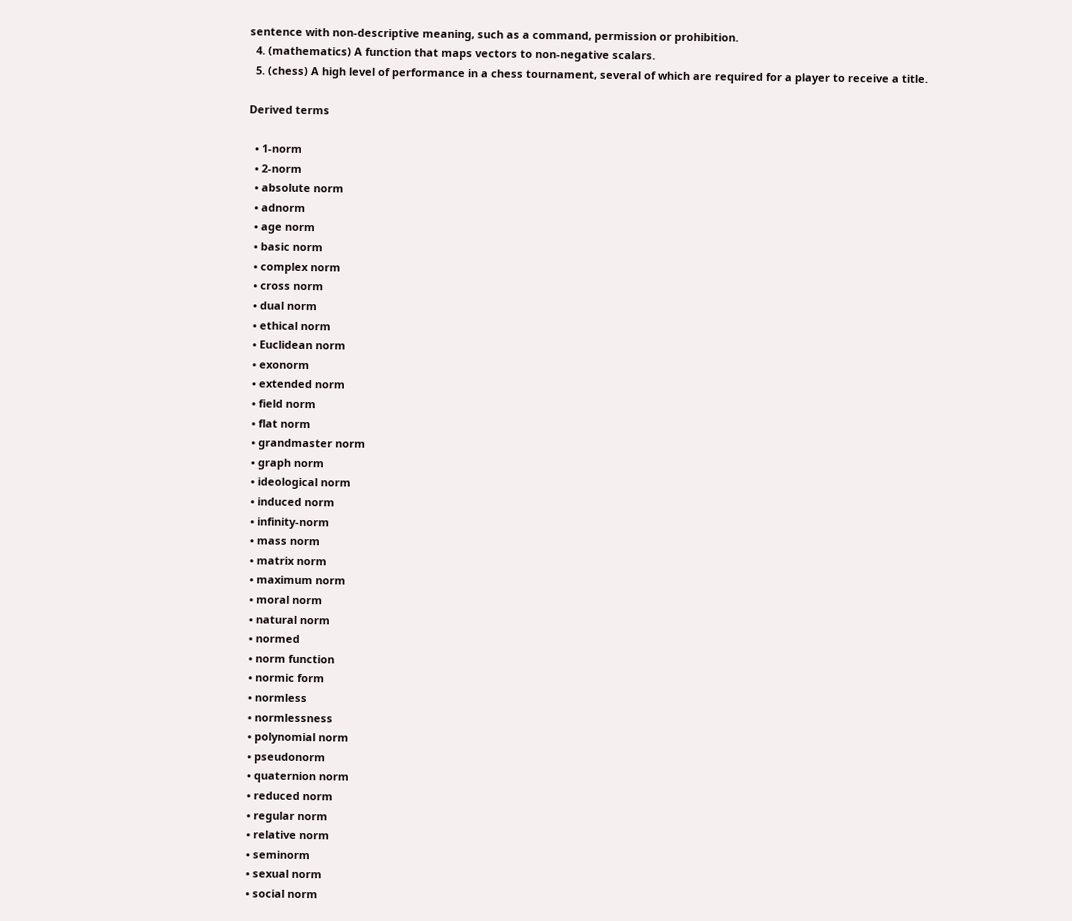sentence with non-descriptive meaning, such as a command, permission or prohibition.
  4. (mathematics) A function that maps vectors to non-negative scalars.
  5. (chess) A high level of performance in a chess tournament, several of which are required for a player to receive a title.

Derived terms

  • 1-norm
  • 2-norm
  • absolute norm
  • adnorm
  • age norm
  • basic norm
  • complex norm
  • cross norm
  • dual norm
  • ethical norm
  • Euclidean norm
  • exonorm
  • extended norm
  • field norm
  • flat norm
  • grandmaster norm
  • graph norm
  • ideological norm
  • induced norm
  • infinity-norm
  • mass norm
  • matrix norm
  • maximum norm
  • moral norm
  • natural norm
  • normed
  • norm function
  • normic form
  • normless
  • normlessness
  • polynomial norm
  • pseudonorm
  • quaternion norm
  • reduced norm
  • regular norm
  • relative norm
  • seminorm
  • sexual norm
  • social norm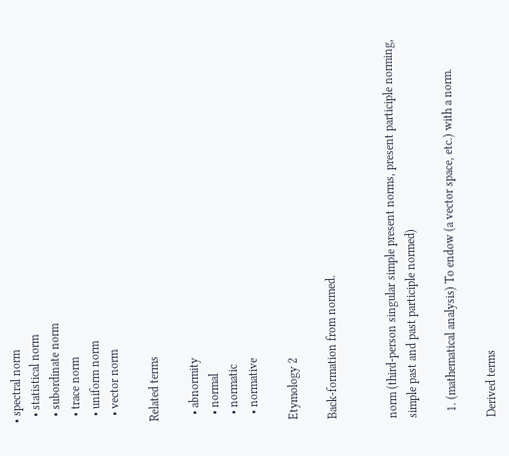• spectral norm
  • statistical norm
  • subordinate norm
  • trace norm
  • uniform norm
  • vector norm

Related terms

  • abnormity
  • normal
  • normatic
  • normative

Etymology 2

Back-formation from normed.


norm (third-person singular simple present norms, present participle norming, simple past and past participle normed)

  1. (mathematical analysis) To endow (a vector space, etc.) with a norm.

Derived terms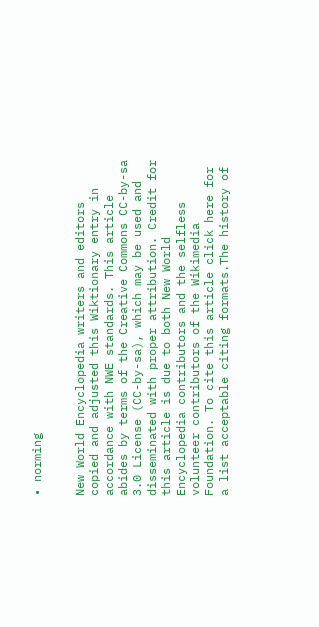• norming


New World Encyclopedia writers and editors copied and adjusted this Wiktionary entry in accordance with NWE standards. This article abides by terms of the Creative Commons CC-by-sa 3.0 License (CC-by-sa), which may be used and disseminated with proper attribution. Credit for this article is due to both New World Encyclopedia contributors and the selfless volunteer contributors of the Wikimedia Foundation. To cite this article click here for a list acceptable citing formats.The history of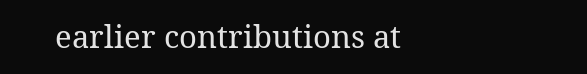earlier contributions at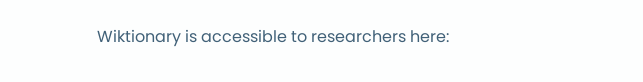Wiktionary is accessible to researchers here: